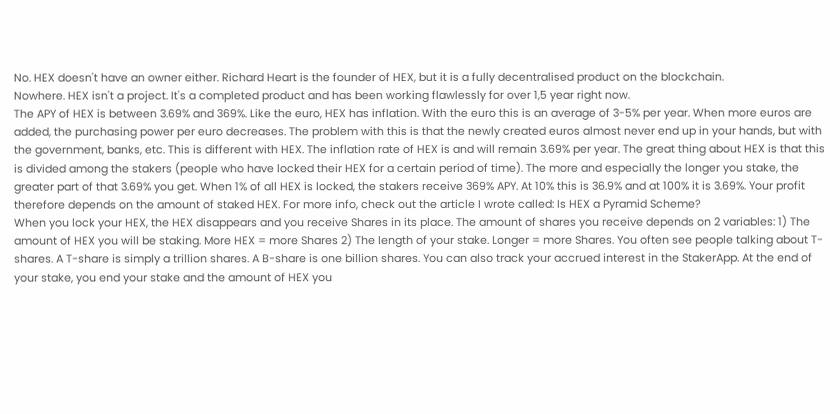No. HEX doesn't have an owner either. Richard Heart is the founder of HEX, but it is a fully decentralised product on the blockchain.
Nowhere. HEX isn't a project. It's a completed product and has been working flawlessly for over 1,5 year right now.
The APY of HEX is between 3.69% and 369%. Like the euro, HEX has inflation. With the euro this is an average of 3-5% per year. When more euros are added, the purchasing power per euro decreases. The problem with this is that the newly created euros almost never end up in your hands, but with the government, banks, etc. This is different with HEX. The inflation rate of HEX is and will remain 3.69% per year. The great thing about HEX is that this is divided among the stakers (people who have locked their HEX for a certain period of time). The more and especially the longer you stake, the greater part of that 3.69% you get. When 1% of all HEX is locked, the stakers receive 369% APY. At 10% this is 36.9% and at 100% it is 3.69%. Your profit therefore depends on the amount of staked HEX. For more info, check out the article I wrote called: Is HEX a Pyramid Scheme?
When you lock your HEX, the HEX disappears and you receive Shares in its place. The amount of shares you receive depends on 2 variables: 1) The amount of HEX you will be staking. More HEX = more Shares 2) The length of your stake. Longer = more Shares. You often see people talking about T-shares. A T-share is simply a trillion shares. A B-share is one billion shares. You can also track your accrued interest in the StakerApp. At the end of your stake, you end your stake and the amount of HEX you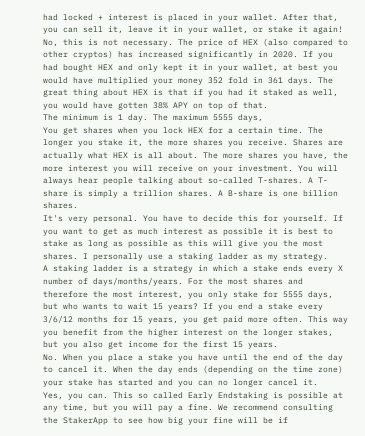had locked + interest is placed in your wallet. After that, you can sell it, leave it in your wallet, or stake it again!
No, this is not necessary. The price of HEX (also compared to other cryptos) has increased significantly in 2020. If you had bought HEX and only kept it in your wallet, at best you would have multiplied your money 352 fold in 361 days. The great thing about HEX is that if you had it staked as well, you would have gotten 38% APY on top of that.
The minimum is 1 day. The maximum 5555 days,
You get shares when you lock HEX for a certain time. The longer you stake it, the more shares you receive. Shares are actually what HEX is all about. The more shares you have, the more interest you will receive on your investment. You will always hear people talking about so-called T-shares. A T-share is simply a trillion shares. A B-share is one billion shares.
It's very personal. You have to decide this for yourself. If you want to get as much interest as possible it is best to stake as long as possible as this will give you the most shares. I personally use a staking ladder as my strategy.
A staking ladder is a strategy in which a stake ends every X number of days/months/years. For the most shares and therefore the most interest, you only stake for 5555 days, but who wants to wait 15 years? If you end a stake every 3/6/12 months for 15 years, you get paid more often. This way you benefit from the higher interest on the longer stakes, but you also get income for the first 15 years.
No. When you place a stake you have until the end of the day to cancel it. When the day ends (depending on the time zone) your stake has started and you can no longer cancel it.
Yes, you can. This so called Early Endstaking is possible at any time, but you will pay a fine. We recommend consulting the StakerApp to see how big your fine will be if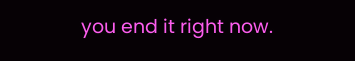you end it right now.